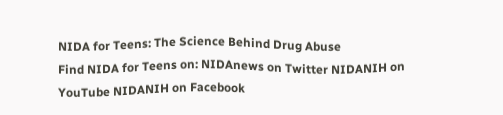NIDA for Teens: The Science Behind Drug Abuse
Find NIDA for Teens on: NIDAnews on Twitter NIDANIH on YouTube NIDANIH on Facebook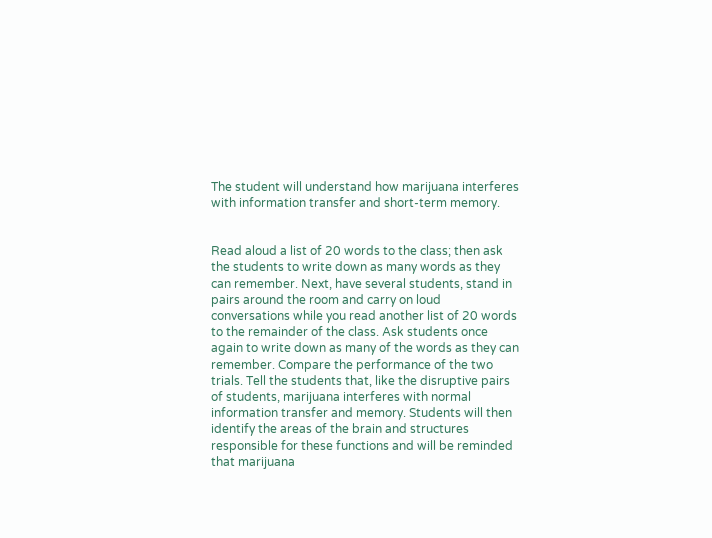The student will understand how marijuana interferes with information transfer and short-term memory.


Read aloud a list of 20 words to the class; then ask the students to write down as many words as they can remember. Next, have several students, stand in pairs around the room and carry on loud conversations while you read another list of 20 words to the remainder of the class. Ask students once again to write down as many of the words as they can remember. Compare the performance of the two trials. Tell the students that, like the disruptive pairs of students, marijuana interferes with normal information transfer and memory. Students will then identify the areas of the brain and structures responsible for these functions and will be reminded that marijuana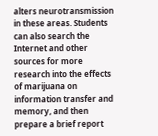alters neurotransmission in these areas. Students can also search the Internet and other sources for more research into the effects of marijuana on information transfer and memory, and then prepare a brief report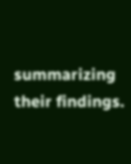summarizing their findings.